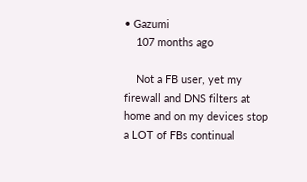• Gazumi
    107 months ago

    Not a FB user, yet my firewall and DNS filters at home and on my devices stop a LOT of FBs continual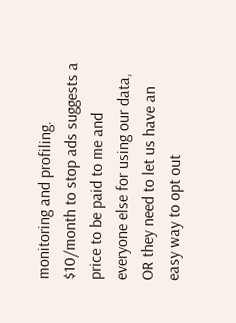monitoring and profiling. $10/month to stop ads suggests a price to be paid to me and everyone else for using our data, OR they need to let us have an easy way to opt out